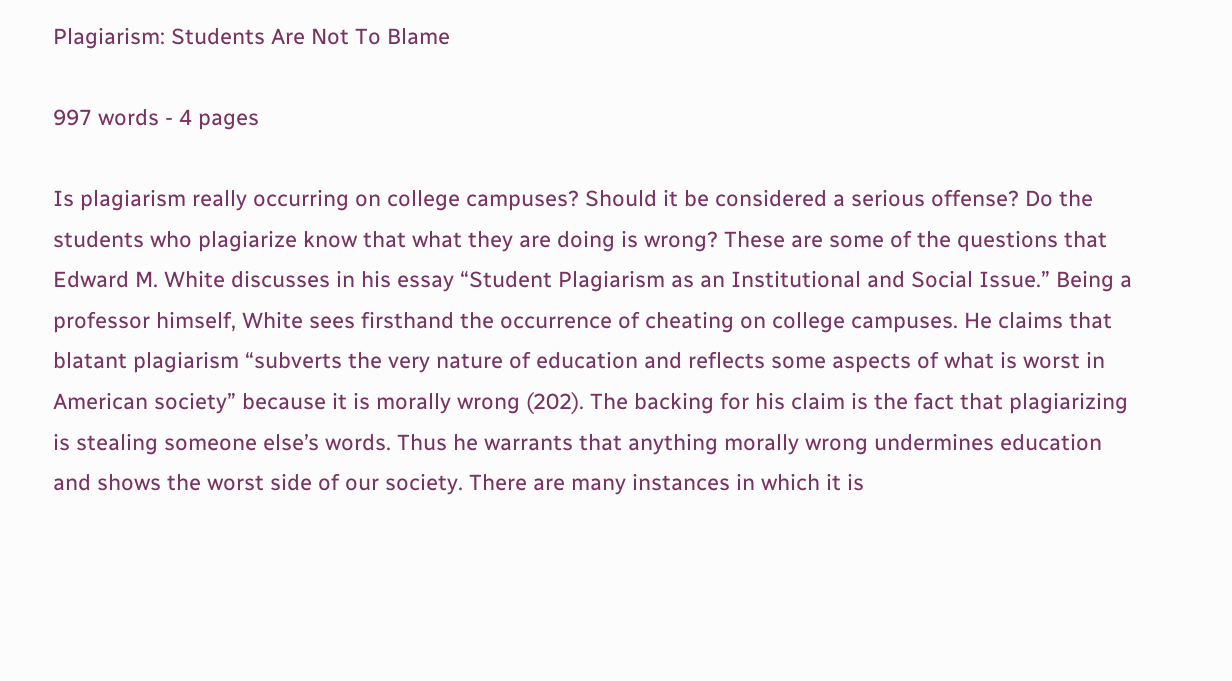Plagiarism: Students Are Not To Blame

997 words - 4 pages

Is plagiarism really occurring on college campuses? Should it be considered a serious offense? Do the students who plagiarize know that what they are doing is wrong? These are some of the questions that Edward M. White discusses in his essay “Student Plagiarism as an Institutional and Social Issue.” Being a professor himself, White sees firsthand the occurrence of cheating on college campuses. He claims that blatant plagiarism “subverts the very nature of education and reflects some aspects of what is worst in American society” because it is morally wrong (202). The backing for his claim is the fact that plagiarizing is stealing someone else’s words. Thus he warrants that anything morally wrong undermines education and shows the worst side of our society. There are many instances in which it is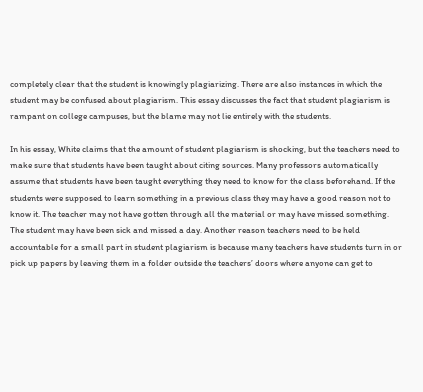completely clear that the student is knowingly plagiarizing. There are also instances in which the student may be confused about plagiarism. This essay discusses the fact that student plagiarism is rampant on college campuses, but the blame may not lie entirely with the students.

In his essay, White claims that the amount of student plagiarism is shocking, but the teachers need to make sure that students have been taught about citing sources. Many professors automatically assume that students have been taught everything they need to know for the class beforehand. If the students were supposed to learn something in a previous class they may have a good reason not to know it. The teacher may not have gotten through all the material or may have missed something. The student may have been sick and missed a day. Another reason teachers need to be held accountable for a small part in student plagiarism is because many teachers have students turn in or pick up papers by leaving them in a folder outside the teachers’ doors where anyone can get to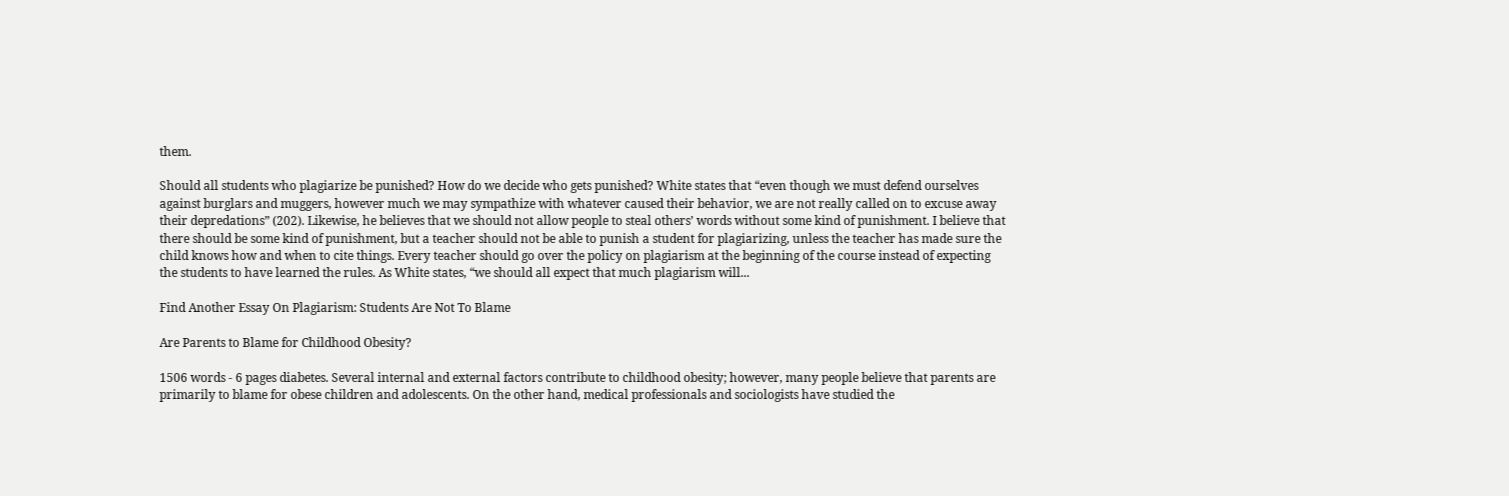them.

Should all students who plagiarize be punished? How do we decide who gets punished? White states that “even though we must defend ourselves against burglars and muggers, however much we may sympathize with whatever caused their behavior, we are not really called on to excuse away their depredations” (202). Likewise, he believes that we should not allow people to steal others’ words without some kind of punishment. I believe that there should be some kind of punishment, but a teacher should not be able to punish a student for plagiarizing, unless the teacher has made sure the child knows how and when to cite things. Every teacher should go over the policy on plagiarism at the beginning of the course instead of expecting the students to have learned the rules. As White states, “we should all expect that much plagiarism will...

Find Another Essay On Plagiarism: Students Are Not To Blame

Are Parents to Blame for Childhood Obesity?

1506 words - 6 pages diabetes. Several internal and external factors contribute to childhood obesity; however, many people believe that parents are primarily to blame for obese children and adolescents. On the other hand, medical professionals and sociologists have studied the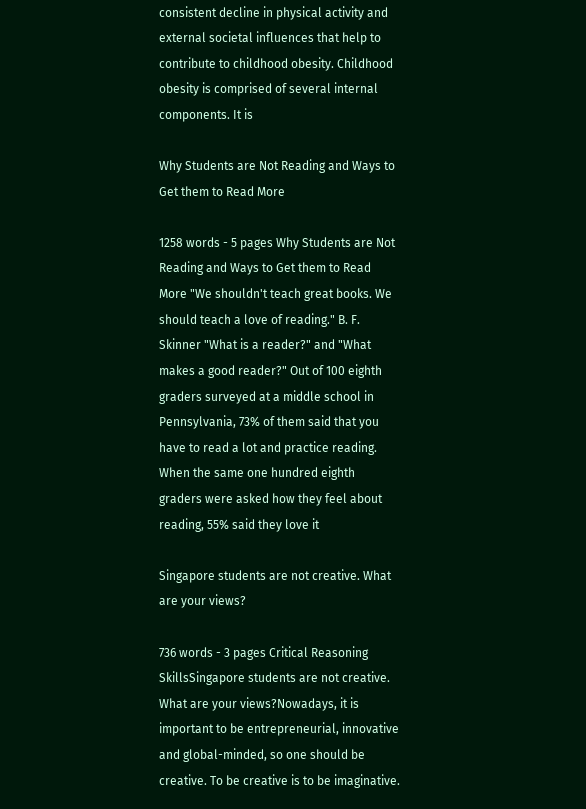consistent decline in physical activity and external societal influences that help to contribute to childhood obesity. Childhood obesity is comprised of several internal components. It is

Why Students are Not Reading and Ways to Get them to Read More

1258 words - 5 pages Why Students are Not Reading and Ways to Get them to Read More "We shouldn't teach great books. We should teach a love of reading." B. F. Skinner "What is a reader?" and "What makes a good reader?" Out of 100 eighth graders surveyed at a middle school in Pennsylvania, 73% of them said that you have to read a lot and practice reading. When the same one hundred eighth graders were asked how they feel about reading, 55% said they love it

Singapore students are not creative. What are your views?

736 words - 3 pages Critical Reasoning SkillsSingapore students are not creative. What are your views?Nowadays, it is important to be entrepreneurial, innovative and global-minded, so one should be creative. To be creative is to be imaginative.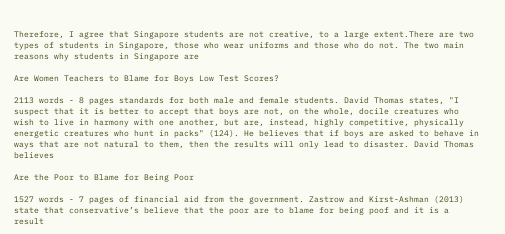Therefore, I agree that Singapore students are not creative, to a large extent.There are two types of students in Singapore, those who wear uniforms and those who do not. The two main reasons why students in Singapore are

Are Women Teachers to Blame for Boys Low Test Scores?

2113 words - 8 pages standards for both male and female students. David Thomas states, "I suspect that it is better to accept that boys are not, on the whole, docile creatures who wish to live in harmony with one another, but are, instead, highly competitive, physically energetic creatures who hunt in packs" (124). He believes that if boys are asked to behave in ways that are not natural to them, then the results will only lead to disaster. David Thomas believes

Are the Poor to Blame for Being Poor

1527 words - 7 pages of financial aid from the government. Zastrow and Kirst-Ashman (2013) state that conservative’s believe that the poor are to blame for being poof and it is a result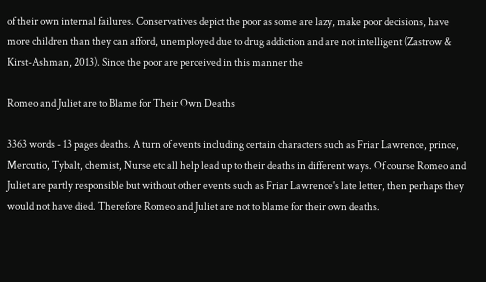of their own internal failures. Conservatives depict the poor as some are lazy, make poor decisions, have more children than they can afford, unemployed due to drug addiction and are not intelligent (Zastrow & Kirst-Ashman, 2013). Since the poor are perceived in this manner the

Romeo and Juliet are to Blame for Their Own Deaths

3363 words - 13 pages deaths. A turn of events including certain characters such as Friar Lawrence, prince, Mercutio, Tybalt, chemist, Nurse etc all help lead up to their deaths in different ways. Of course Romeo and Juliet are partly responsible but without other events such as Friar Lawrence's late letter, then perhaps they would not have died. Therefore Romeo and Juliet are not to blame for their own deaths.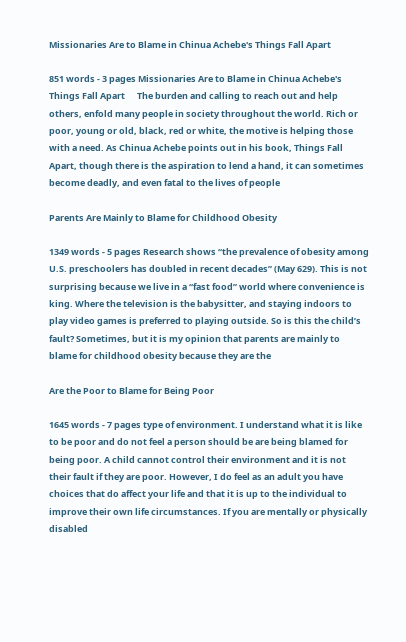Missionaries Are to Blame in Chinua Achebe's Things Fall Apart

851 words - 3 pages Missionaries Are to Blame in Chinua Achebe's Things Fall Apart      The burden and calling to reach out and help others, enfold many people in society throughout the world. Rich or poor, young or old, black, red or white, the motive is helping those with a need. As Chinua Achebe points out in his book, Things Fall Apart, though there is the aspiration to lend a hand, it can sometimes become deadly, and even fatal to the lives of people

Parents Are Mainly to Blame for Childhood Obesity

1349 words - 5 pages Research shows “the prevalence of obesity among U.S. preschoolers has doubled in recent decades” (May 629). This is not surprising because we live in a “fast food” world where convenience is king. Where the television is the babysitter, and staying indoors to play video games is preferred to playing outside. So is this the child’s fault? Sometimes, but it is my opinion that parents are mainly to blame for childhood obesity because they are the

Are the Poor to Blame for Being Poor

1645 words - 7 pages type of environment. I understand what it is like to be poor and do not feel a person should be are being blamed for being poor. A child cannot control their environment and it is not their fault if they are poor. However, I do feel as an adult you have choices that do affect your life and that it is up to the individual to improve their own life circumstances. If you are mentally or physically disabled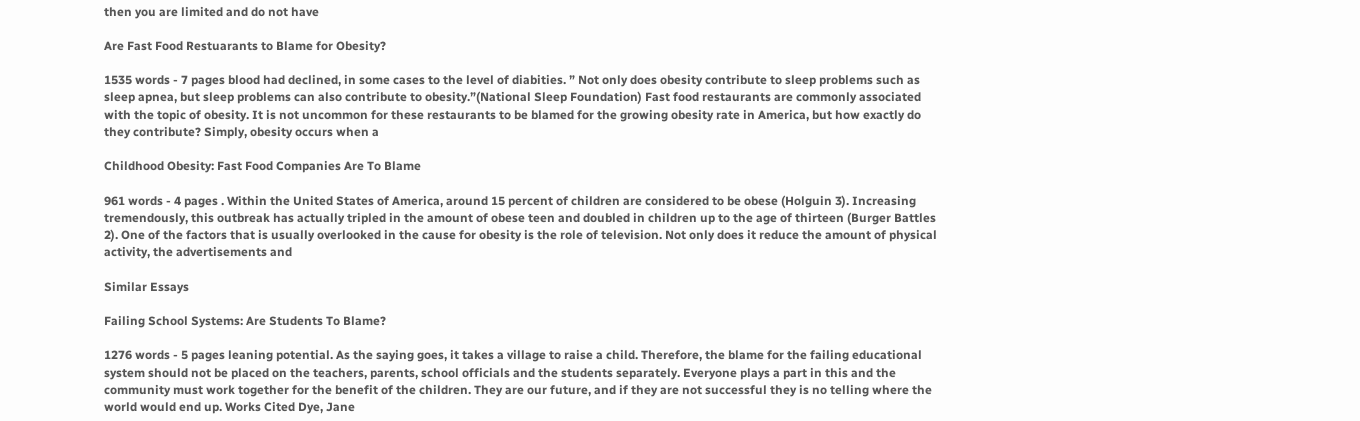then you are limited and do not have

Are Fast Food Restuarants to Blame for Obesity?

1535 words - 7 pages blood had declined, in some cases to the level of diabities. ” Not only does obesity contribute to sleep problems such as sleep apnea, but sleep problems can also contribute to obesity.”(National Sleep Foundation) Fast food restaurants are commonly associated with the topic of obesity. It is not uncommon for these restaurants to be blamed for the growing obesity rate in America, but how exactly do they contribute? Simply, obesity occurs when a

Childhood Obesity: Fast Food Companies Are To Blame

961 words - 4 pages . Within the United States of America, around 15 percent of children are considered to be obese (Holguin 3). Increasing tremendously, this outbreak has actually tripled in the amount of obese teen and doubled in children up to the age of thirteen (Burger Battles 2). One of the factors that is usually overlooked in the cause for obesity is the role of television. Not only does it reduce the amount of physical activity, the advertisements and

Similar Essays

Failing School Systems: Are Students To Blame?

1276 words - 5 pages leaning potential. As the saying goes, it takes a village to raise a child. Therefore, the blame for the failing educational system should not be placed on the teachers, parents, school officials and the students separately. Everyone plays a part in this and the community must work together for the benefit of the children. They are our future, and if they are not successful they is no telling where the world would end up. Works Cited Dye, Jane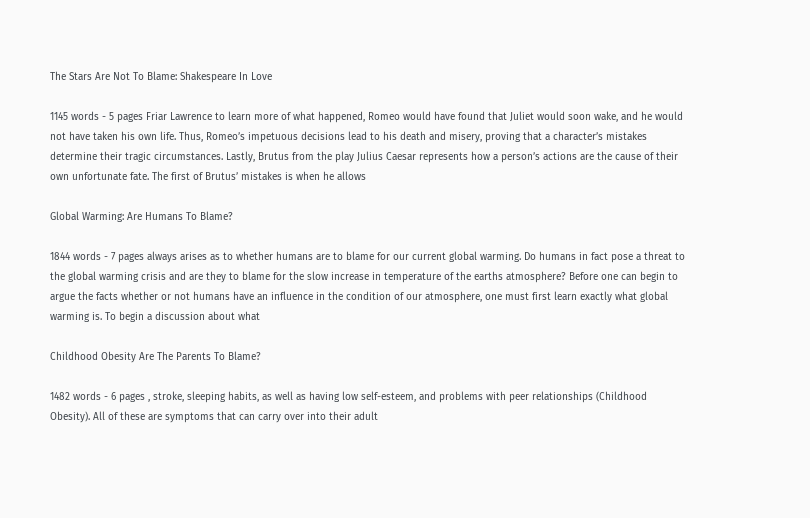The Stars Are Not To Blame: Shakespeare In Love

1145 words - 5 pages Friar Lawrence to learn more of what happened, Romeo would have found that Juliet would soon wake, and he would not have taken his own life. Thus, Romeo’s impetuous decisions lead to his death and misery, proving that a character’s mistakes determine their tragic circumstances. Lastly, Brutus from the play Julius Caesar represents how a person’s actions are the cause of their own unfortunate fate. The first of Brutus’ mistakes is when he allows

Global Warming: Are Humans To Blame?

1844 words - 7 pages always arises as to whether humans are to blame for our current global warming. Do humans in fact pose a threat to the global warming crisis and are they to blame for the slow increase in temperature of the earths atmosphere? Before one can begin to argue the facts whether or not humans have an influence in the condition of our atmosphere, one must first learn exactly what global warming is. To begin a discussion about what

Childhood Obesity Are The Parents To Blame?

1482 words - 6 pages , stroke, sleeping habits, as well as having low self-esteem, and problems with peer relationships (Childhood Obesity). All of these are symptoms that can carry over into their adult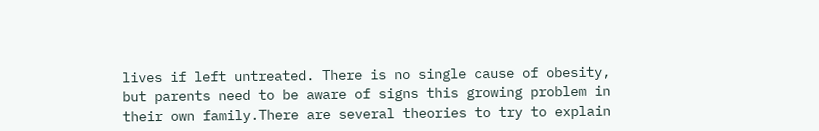lives if left untreated. There is no single cause of obesity, but parents need to be aware of signs this growing problem in their own family.There are several theories to try to explain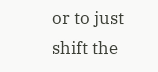or to just shift the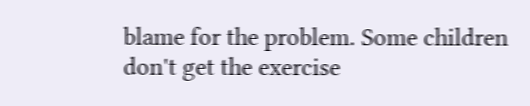blame for the problem. Some children don't get the exercise